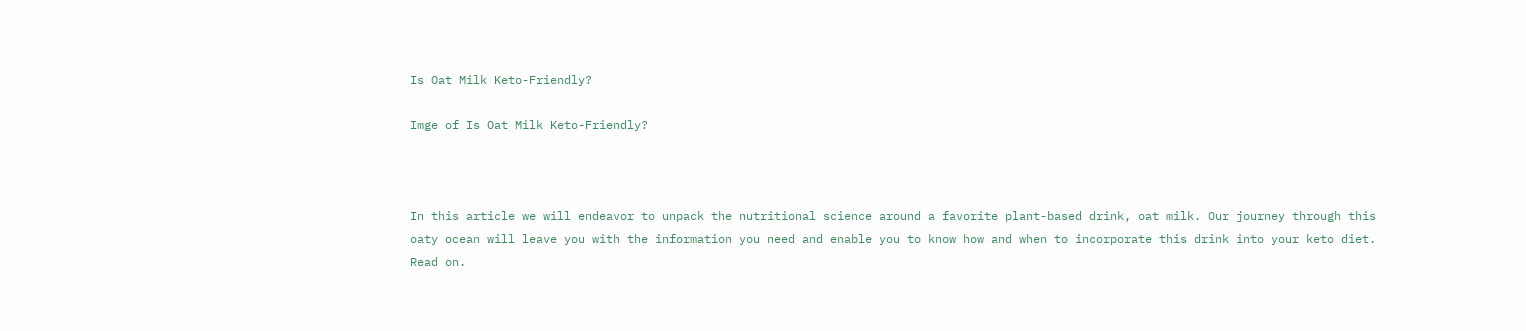Is Oat Milk Keto-Friendly?

Imge of Is Oat Milk Keto-Friendly?



In this article we will endeavor to unpack the nutritional science around a favorite plant-based drink, oat milk. Our journey through this oaty ocean will leave you with the information you need and enable you to know how and when to incorporate this drink into your keto diet. Read on.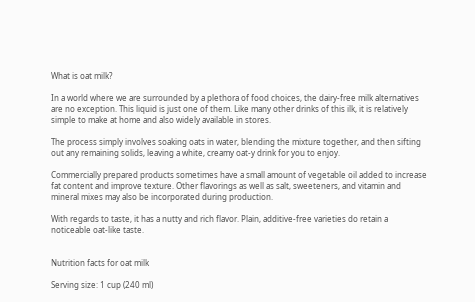What is oat milk?

In a world where we are surrounded by a plethora of food choices, the dairy-free milk alternatives are no exception. This liquid is just one of them. Like many other drinks of this ilk, it is relatively simple to make at home and also widely available in stores.

The process simply involves soaking oats in water, blending the mixture together, and then sifting out any remaining solids, leaving a white, creamy oat-y drink for you to enjoy.

Commercially prepared products sometimes have a small amount of vegetable oil added to increase fat content and improve texture. Other flavorings as well as salt, sweeteners, and vitamin and mineral mixes may also be incorporated during production.

With regards to taste, it has a nutty and rich flavor. Plain, additive-free varieties do retain a noticeable oat-like taste.


Nutrition facts for oat milk

Serving size: 1 cup (240 ml)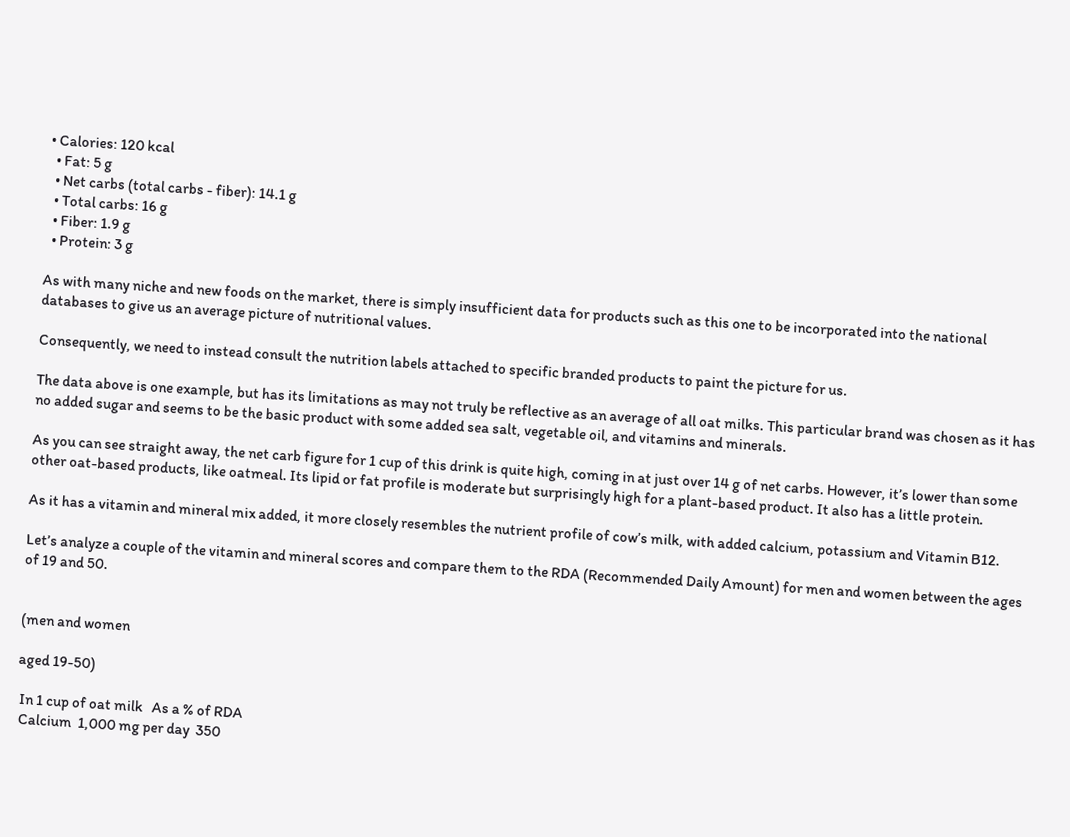• Calories: 120 kcal
  • Fat: 5 g
  • Net carbs (total carbs - fiber): 14.1 g
  • Total carbs: 16 g
  • Fiber: 1.9 g
  • Protein: 3 g

As with many niche and new foods on the market, there is simply insufficient data for products such as this one to be incorporated into the national databases to give us an average picture of nutritional values.

Consequently, we need to instead consult the nutrition labels attached to specific branded products to paint the picture for us.

The data above is one example, but has its limitations as may not truly be reflective as an average of all oat milks. This particular brand was chosen as it has no added sugar and seems to be the basic product with some added sea salt, vegetable oil, and vitamins and minerals.

As you can see straight away, the net carb figure for 1 cup of this drink is quite high, coming in at just over 14 g of net carbs. However, it’s lower than some other oat-based products, like oatmeal. Its lipid or fat profile is moderate but surprisingly high for a plant-based product. It also has a little protein.

As it has a vitamin and mineral mix added, it more closely resembles the nutrient profile of cow’s milk, with added calcium, potassium and Vitamin B12.

Let’s analyze a couple of the vitamin and mineral scores and compare them to the RDA (Recommended Daily Amount) for men and women between the ages of 19 and 50.


(men and women

aged 19-50)

 In 1 cup of oat milk   As a % of RDA
 Calcium  1,000 mg per day  350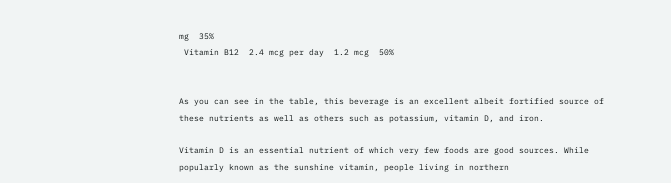mg  35%
 Vitamin B12  2.4 mcg per day  1.2 mcg  50%


As you can see in the table, this beverage is an excellent albeit fortified source of these nutrients as well as others such as potassium, vitamin D, and iron.

Vitamin D is an essential nutrient of which very few foods are good sources. While popularly known as the sunshine vitamin, people living in northern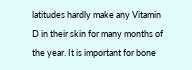latitudes hardly make any Vitamin D in their skin for many months of the year. It is important for bone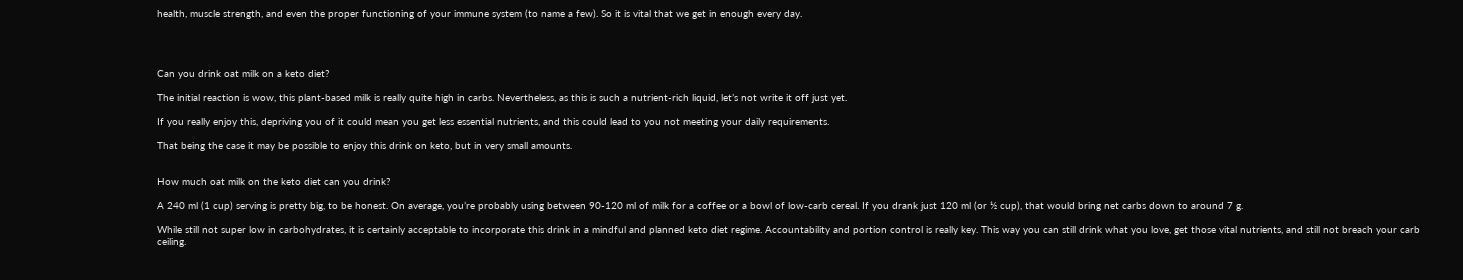health, muscle strength, and even the proper functioning of your immune system (to name a few). So it is vital that we get in enough every day.




Can you drink oat milk on a keto diet?

The initial reaction is wow, this plant-based milk is really quite high in carbs. Nevertheless, as this is such a nutrient-rich liquid, let’s not write it off just yet.

If you really enjoy this, depriving you of it could mean you get less essential nutrients, and this could lead to you not meeting your daily requirements.

That being the case it may be possible to enjoy this drink on keto, but in very small amounts.


How much oat milk on the keto diet can you drink?

A 240 ml (1 cup) serving is pretty big, to be honest. On average, you’re probably using between 90-120 ml of milk for a coffee or a bowl of low-carb cereal. If you drank just 120 ml (or ½ cup), that would bring net carbs down to around 7 g.

While still not super low in carbohydrates, it is certainly acceptable to incorporate this drink in a mindful and planned keto diet regime. Accountability and portion control is really key. This way you can still drink what you love, get those vital nutrients, and still not breach your carb ceiling.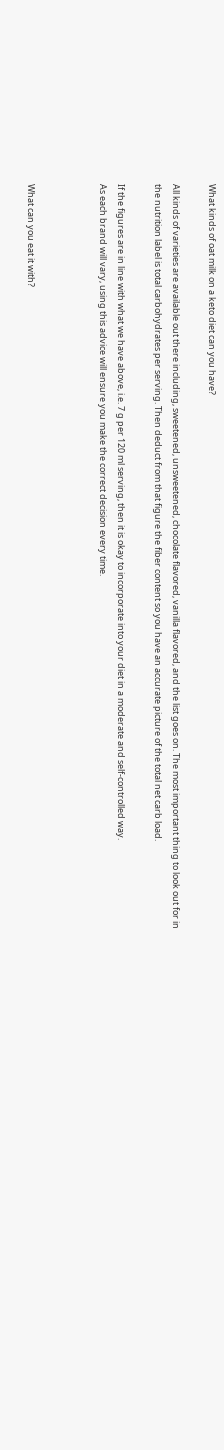What kinds of oat milk on a keto diet can you have?

All kinds of varieties are available out there including, sweetened, unsweetened, chocolate flavored, vanilla flavored, and the list goes on. The most important thing to look out for in the nutrition label is total carbohydrates per serving. Then deduct from that figure the fiber content so you have an accurate picture of the total net carb load.

If the figures are in line with what we have above, i.e. 7 g per 120 ml serving, then it is okay to incorporate into your diet in a moderate and self-controlled way.
As each brand will vary, using this advice will ensure you make the correct decision every time.



What can you eat it with?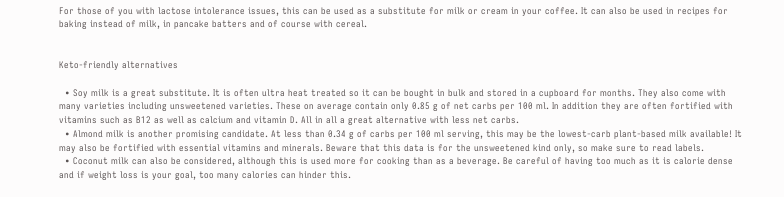For those of you with lactose intolerance issues, this can be used as a substitute for milk or cream in your coffee. It can also be used in recipes for baking instead of milk, in pancake batters and of course with cereal.


Keto-friendly alternatives

  • Soy milk is a great substitute. It is often ultra heat treated so it can be bought in bulk and stored in a cupboard for months. They also come with many varieties including unsweetened varieties. These on average contain only 0.85 g of net carbs per 100 ml. In addition they are often fortified with vitamins such as B12 as well as calcium and vitamin D. All in all a great alternative with less net carbs.
  • Almond milk is another promising candidate. At less than 0.34 g of carbs per 100 ml serving, this may be the lowest-carb plant-based milk available! It may also be fortified with essential vitamins and minerals. Beware that this data is for the unsweetened kind only, so make sure to read labels.
  • Coconut milk can also be considered, although this is used more for cooking than as a beverage. Be careful of having too much as it is calorie dense and if weight loss is your goal, too many calories can hinder this.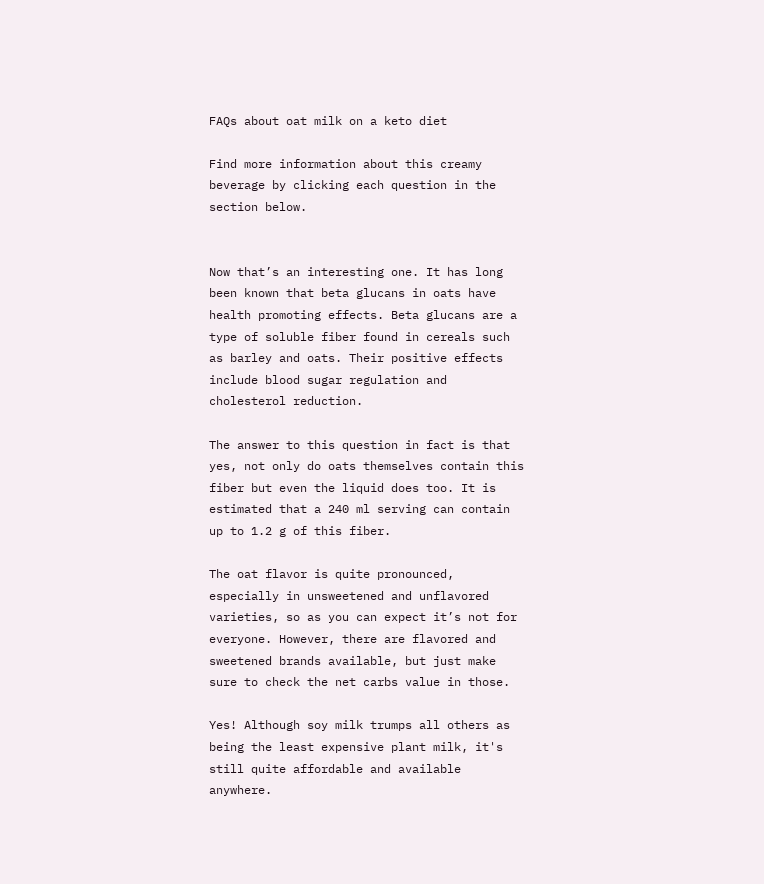FAQs about oat milk on a keto diet

Find more information about this creamy beverage by clicking each question in the section below.


Now that’s an interesting one. It has long been known that beta glucans in oats have health promoting effects. Beta glucans are a type of soluble fiber found in cereals such as barley and oats. Their positive effects include blood sugar regulation and cholesterol reduction.

The answer to this question in fact is that yes, not only do oats themselves contain this fiber but even the liquid does too. It is estimated that a 240 ml serving can contain up to 1.2 g of this fiber.

The oat flavor is quite pronounced, especially in unsweetened and unflavored varieties, so as you can expect it’s not for everyone. However, there are flavored and sweetened brands available, but just make sure to check the net carbs value in those.

Yes! Although soy milk trumps all others as being the least expensive plant milk, it's still quite affordable and available anywhere.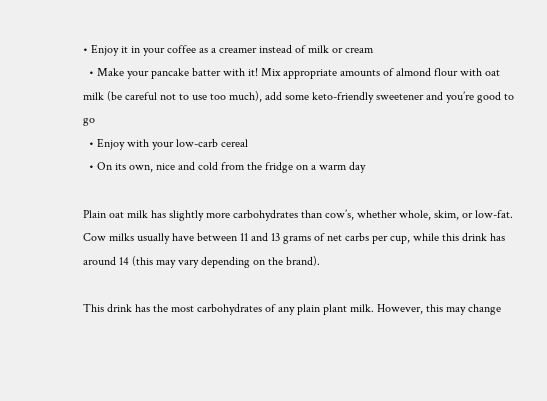• Enjoy it in your coffee as a creamer instead of milk or cream
  • Make your pancake batter with it! Mix appropriate amounts of almond flour with oat milk (be careful not to use too much), add some keto-friendly sweetener and you’re good to go
  • Enjoy with your low-carb cereal
  • On its own, nice and cold from the fridge on a warm day

Plain oat milk has slightly more carbohydrates than cow’s, whether whole, skim, or low-fat. Cow milks usually have between 11 and 13 grams of net carbs per cup, while this drink has around 14 (this may vary depending on the brand).

This drink has the most carbohydrates of any plain plant milk. However, this may change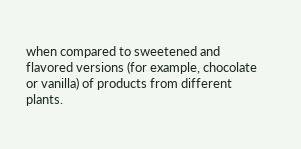when compared to sweetened and flavored versions (for example, chocolate or vanilla) of products from different plants.